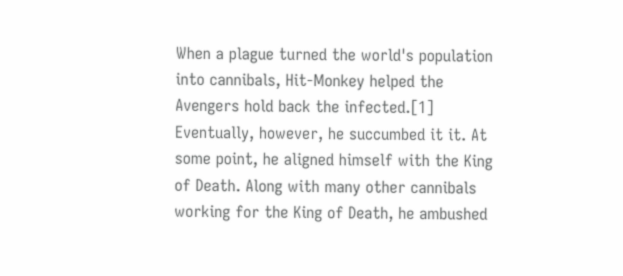When a plague turned the world's population into cannibals, Hit-Monkey helped the Avengers hold back the infected.[1] Eventually, however, he succumbed it it. At some point, he aligned himself with the King of Death. Along with many other cannibals working for the King of Death, he ambushed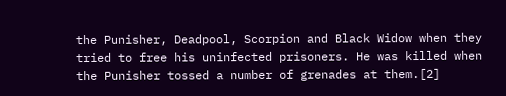the Punisher, Deadpool, Scorpion and Black Widow when they tried to free his uninfected prisoners. He was killed when the Punisher tossed a number of grenades at them.[2]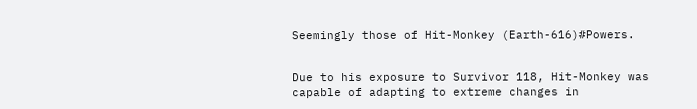Seemingly those of Hit-Monkey (Earth-616)#Powers.


Due to his exposure to Survivor 118, Hit-Monkey was capable of adapting to extreme changes in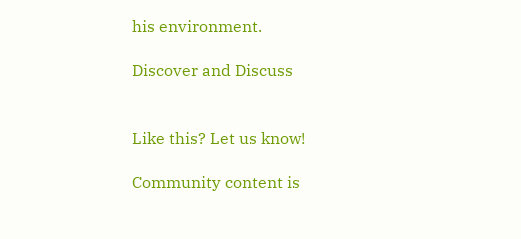his environment.

Discover and Discuss


Like this? Let us know!

Community content is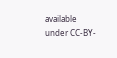available under CC-BY-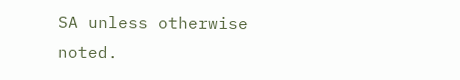SA unless otherwise noted.